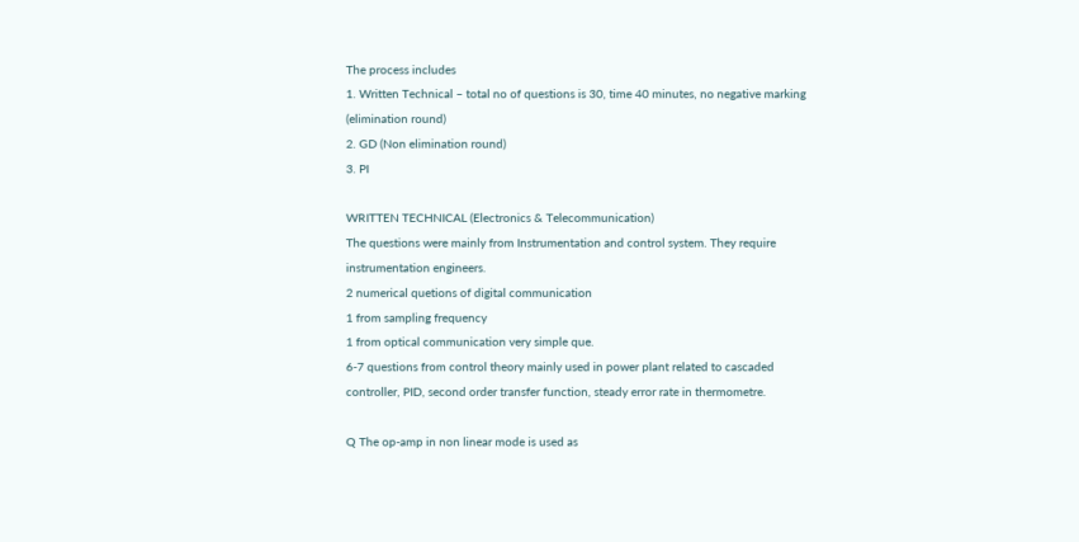The process includes
1. Written Technical – total no of questions is 30, time 40 minutes, no negative marking (elimination round)
2. GD (Non elimination round)
3. PI

WRITTEN TECHNICAL (Electronics & Telecommunication)
The questions were mainly from Instrumentation and control system. They require instrumentation engineers.
2 numerical quetions of digital communication
1 from sampling frequency
1 from optical communication very simple que.
6-7 questions from control theory mainly used in power plant related to cascaded controller, PID, second order transfer function, steady error rate in thermometre.

Q The op-amp in non linear mode is used as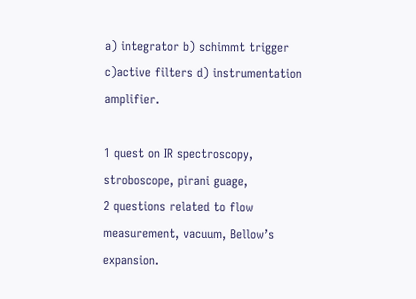a) integrator b) schimmt trigger c)active filters d) instrumentation amplifier.

1 quest on IR spectroscopy, stroboscope, pirani guage,
2 questions related to flow measurement, vacuum, Bellow’s expansion.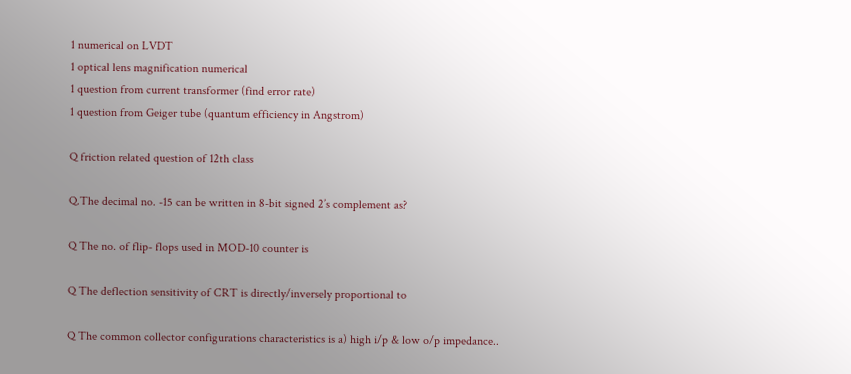1 numerical on LVDT
1 optical lens magnification numerical
1 question from current transformer (find error rate)
1 question from Geiger tube (quantum efficiency in Angstrom)

Q friction related question of 12th class

Q.The decimal no. -15 can be written in 8-bit signed 2’s complement as?

Q The no. of flip- flops used in MOD-10 counter is

Q The deflection sensitivity of CRT is directly/inversely proportional to

Q The common collector configurations characteristics is a) high i/p & low o/p impedance..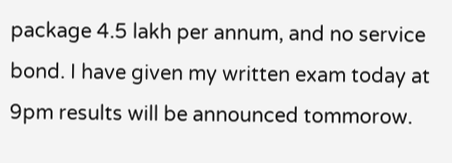package 4.5 lakh per annum, and no service bond. I have given my written exam today at 9pm results will be announced tommorow.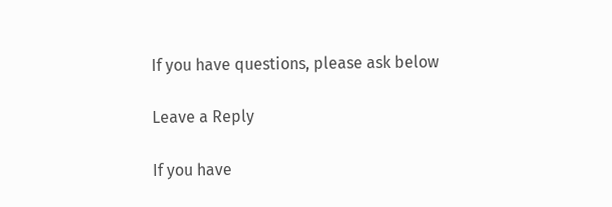If you have questions, please ask below

Leave a Reply

If you have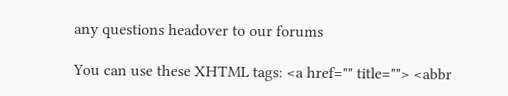any questions headover to our forums

You can use these XHTML tags: <a href="" title=""> <abbr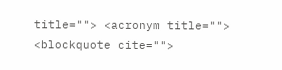title=""> <acronym title=""> <blockquote cite="">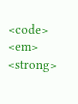<code> <em> <strong>